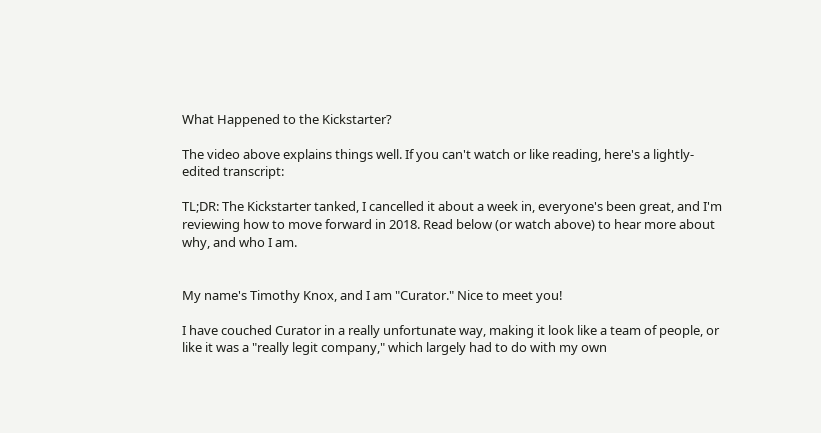What Happened to the Kickstarter?

The video above explains things well. If you can't watch or like reading, here's a lightly-edited transcript:

TL;DR: The Kickstarter tanked, I cancelled it about a week in, everyone's been great, and I'm reviewing how to move forward in 2018. Read below (or watch above) to hear more about why, and who I am.


My name's Timothy Knox, and I am "Curator." Nice to meet you!

I have couched Curator in a really unfortunate way, making it look like a team of people, or like it was a "really legit company," which largely had to do with my own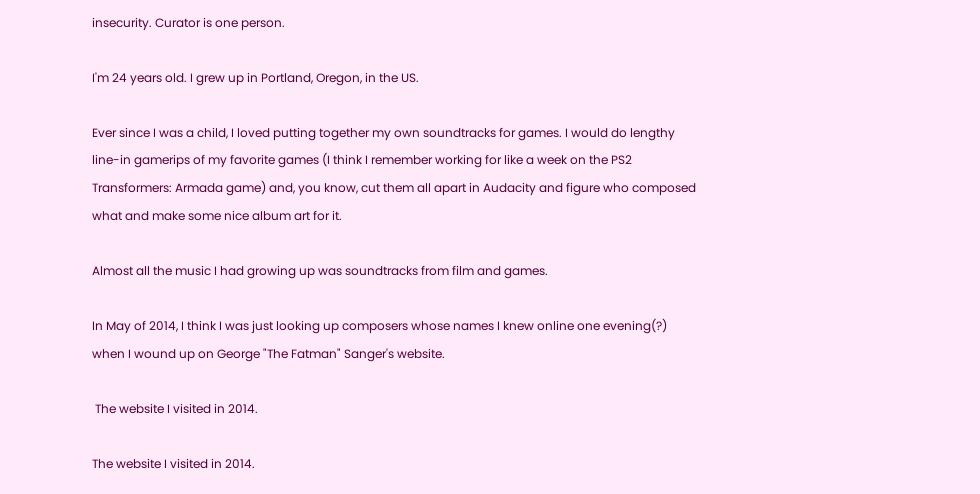insecurity. Curator is one person.

I'm 24 years old. I grew up in Portland, Oregon, in the US.

Ever since I was a child, I loved putting together my own soundtracks for games. I would do lengthy line-in gamerips of my favorite games (I think I remember working for like a week on the PS2 Transformers: Armada game) and, you know, cut them all apart in Audacity and figure who composed what and make some nice album art for it.

Almost all the music I had growing up was soundtracks from film and games.

In May of 2014, I think I was just looking up composers whose names I knew online one evening(?) when I wound up on George "The Fatman" Sanger's website.

 The website I visited in 2014.

The website I visited in 2014.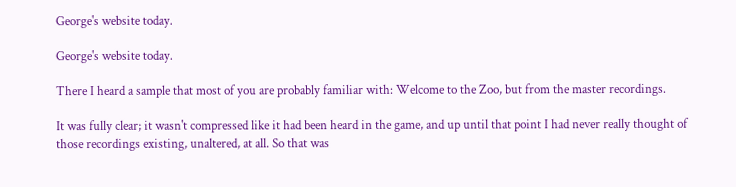George's website today.

George's website today.

There I heard a sample that most of you are probably familiar with: Welcome to the Zoo, but from the master recordings.

It was fully clear; it wasn't compressed like it had been heard in the game, and up until that point I had never really thought of those recordings existing, unaltered, at all. So that was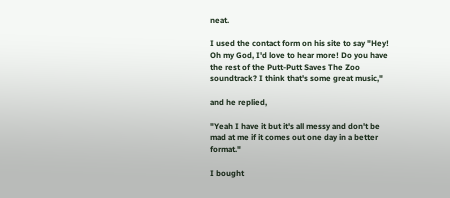neat.

I used the contact form on his site to say "Hey! Oh my God, I'd love to hear more! Do you have the rest of the Putt-Putt Saves The Zoo soundtrack? I think that's some great music,"

and he replied,

"Yeah I have it but it's all messy and don't be mad at me if it comes out one day in a better format."

I bought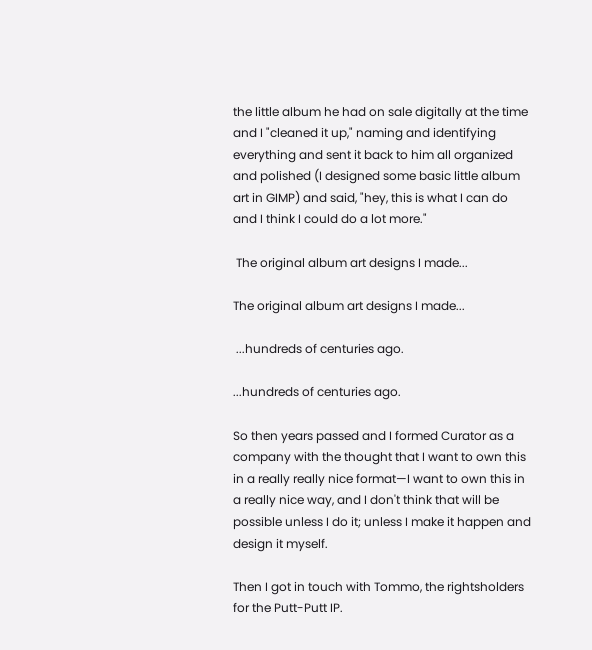the little album he had on sale digitally at the time and I "cleaned it up," naming and identifying everything and sent it back to him all organized and polished (I designed some basic little album art in GIMP) and said, "hey, this is what I can do and I think I could do a lot more."

 The original album art designs I made...

The original album art designs I made...

 ...hundreds of centuries ago.

...hundreds of centuries ago.

So then years passed and I formed Curator as a company with the thought that I want to own this in a really really nice format—I want to own this in a really nice way, and I don't think that will be possible unless I do it; unless I make it happen and design it myself.

Then I got in touch with Tommo, the rightsholders for the Putt-Putt IP.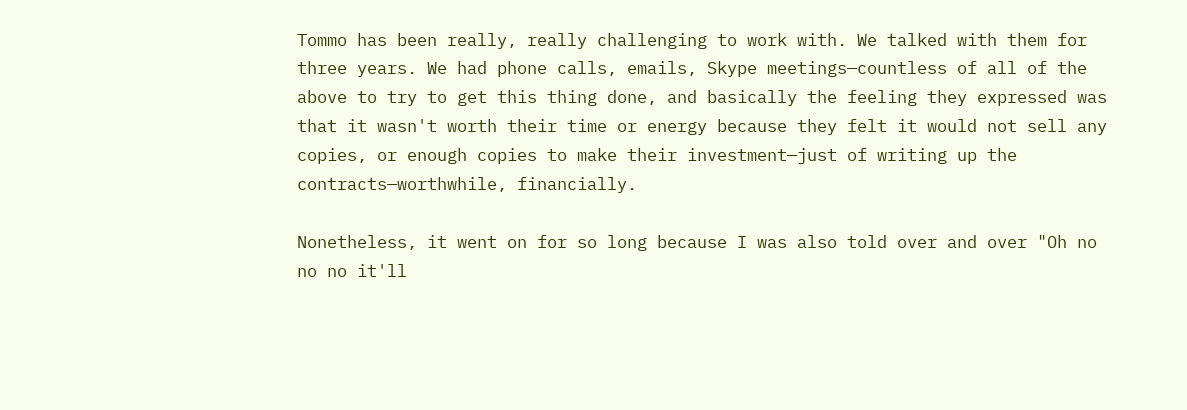Tommo has been really, really challenging to work with. We talked with them for three years. We had phone calls, emails, Skype meetings—countless of all of the above to try to get this thing done, and basically the feeling they expressed was that it wasn't worth their time or energy because they felt it would not sell any copies, or enough copies to make their investment—just of writing up the contracts—worthwhile, financially.

Nonetheless, it went on for so long because I was also told over and over "Oh no no no it'll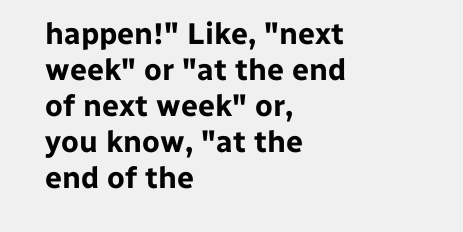happen!" Like, "next week" or "at the end of next week" or, you know, "at the end of the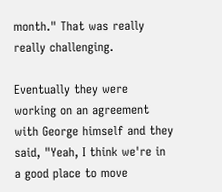month." That was really really challenging.

Eventually they were working on an agreement with George himself and they said, "Yeah, I think we're in a good place to move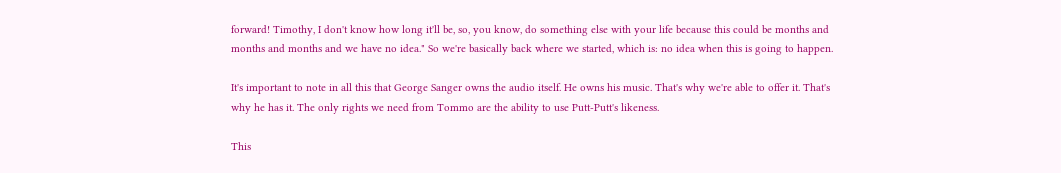forward! Timothy, I don't know how long it'll be, so, you know, do something else with your life because this could be months and months and months and we have no idea." So we're basically back where we started, which is: no idea when this is going to happen.

It's important to note in all this that George Sanger owns the audio itself. He owns his music. That's why we're able to offer it. That's why he has it. The only rights we need from Tommo are the ability to use Putt-Putt's likeness.

This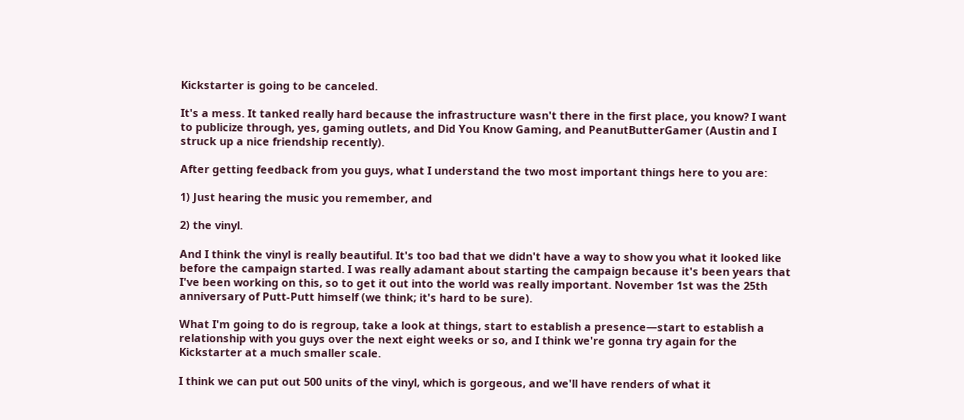Kickstarter is going to be canceled.

It's a mess. It tanked really hard because the infrastructure wasn't there in the first place, you know? I want to publicize through, yes, gaming outlets, and Did You Know Gaming, and PeanutButterGamer (Austin and I struck up a nice friendship recently).

After getting feedback from you guys, what I understand the two most important things here to you are:

1) Just hearing the music you remember, and

2) the vinyl.

And I think the vinyl is really beautiful. It's too bad that we didn't have a way to show you what it looked like before the campaign started. I was really adamant about starting the campaign because it's been years that I've been working on this, so to get it out into the world was really important. November 1st was the 25th anniversary of Putt-Putt himself (we think; it's hard to be sure).

What I'm going to do is regroup, take a look at things, start to establish a presence—start to establish a relationship with you guys over the next eight weeks or so, and I think we're gonna try again for the Kickstarter at a much smaller scale.

I think we can put out 500 units of the vinyl, which is gorgeous, and we'll have renders of what it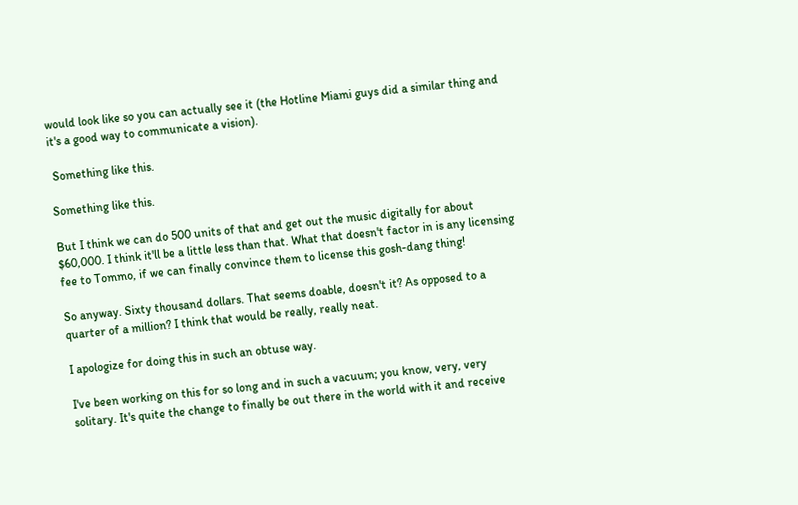would look like so you can actually see it (the Hotline Miami guys did a similar thing and it's a good way to communicate a vision).

 Something like this.

Something like this.

But I think we can do 500 units of that and get out the music digitally for about $60,000. I think it'll be a little less than that. What that doesn't factor in is any licensing fee to Tommo, if we can finally convince them to license this gosh-dang thing!

So anyway. Sixty thousand dollars. That seems doable, doesn't it? As opposed to a quarter of a million? I think that would be really, really neat.

I apologize for doing this in such an obtuse way.

I've been working on this for so long and in such a vacuum; you know, very, very solitary. It's quite the change to finally be out there in the world with it and receive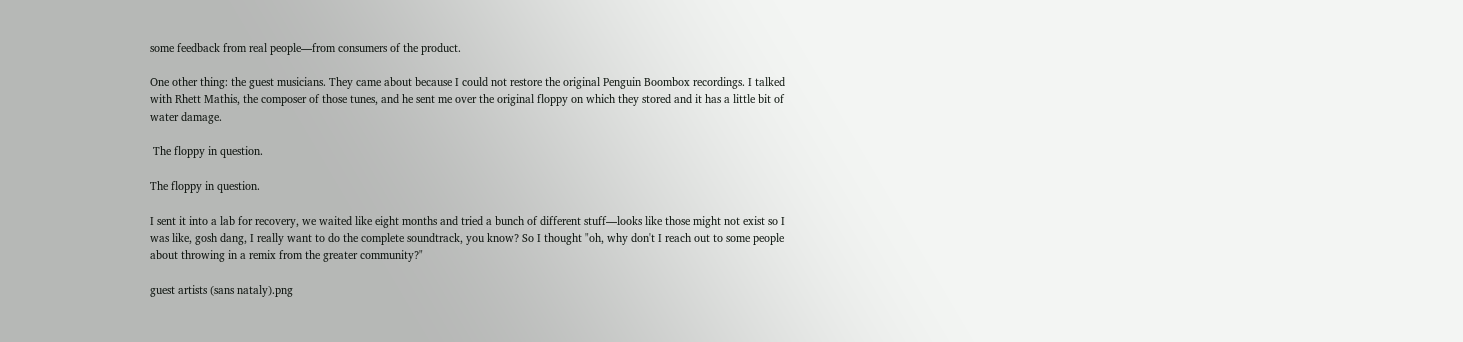some feedback from real people—from consumers of the product.

One other thing: the guest musicians. They came about because I could not restore the original Penguin Boombox recordings. I talked with Rhett Mathis, the composer of those tunes, and he sent me over the original floppy on which they stored and it has a little bit of water damage.

 The floppy in question.

The floppy in question.

I sent it into a lab for recovery, we waited like eight months and tried a bunch of different stuff—looks like those might not exist so I was like, gosh dang, I really want to do the complete soundtrack, you know? So I thought "oh, why don't I reach out to some people about throwing in a remix from the greater community?"

guest artists (sans nataly).png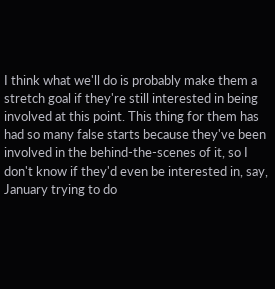I think what we'll do is probably make them a stretch goal if they're still interested in being involved at this point. This thing for them has had so many false starts because they've been involved in the behind-the-scenes of it, so I don't know if they'd even be interested in, say, January trying to do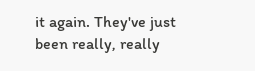it again. They've just been really, really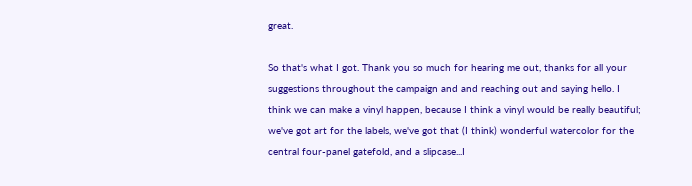great.

So that's what I got. Thank you so much for hearing me out, thanks for all your suggestions throughout the campaign and and reaching out and saying hello. I think we can make a vinyl happen, because I think a vinyl would be really beautiful; we've got art for the labels, we've got that (I think) wonderful watercolor for the central four-panel gatefold, and a slipcase...I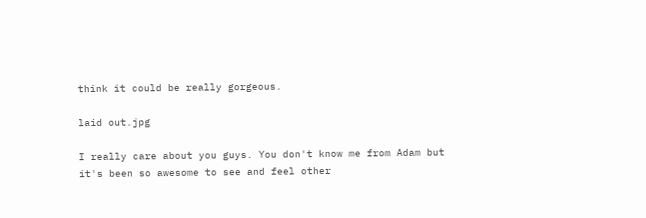think it could be really gorgeous.

laid out.jpg

I really care about you guys. You don't know me from Adam but it's been so awesome to see and feel other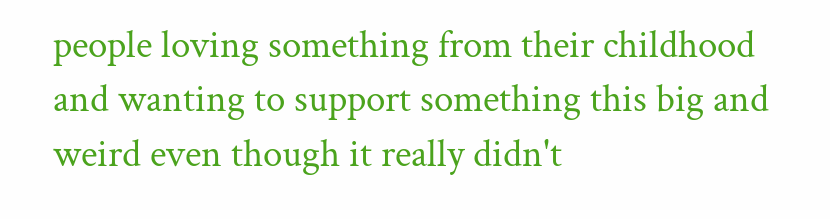people loving something from their childhood and wanting to support something this big and weird even though it really didn't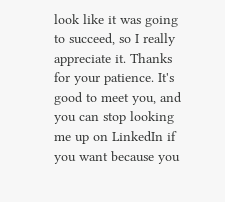look like it was going to succeed, so I really appreciate it. Thanks for your patience. It's good to meet you, and you can stop looking me up on LinkedIn if you want because you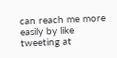can reach me more easily by like tweeting at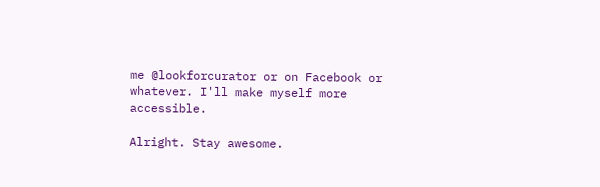me @lookforcurator or on Facebook or whatever. I'll make myself more accessible.

Alright. Stay awesome.